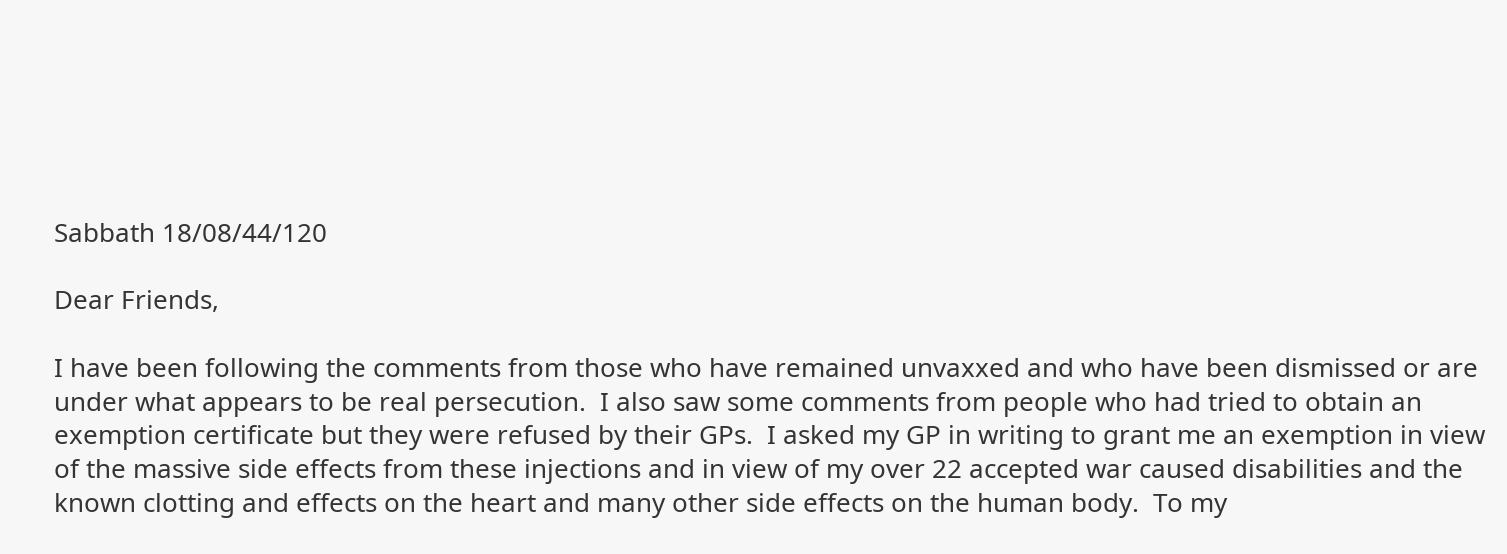Sabbath 18/08/44/120

Dear Friends,

I have been following the comments from those who have remained unvaxxed and who have been dismissed or are under what appears to be real persecution.  I also saw some comments from people who had tried to obtain an exemption certificate but they were refused by their GPs.  I asked my GP in writing to grant me an exemption in view of the massive side effects from these injections and in view of my over 22 accepted war caused disabilities and the known clotting and effects on the heart and many other side effects on the human body.  To my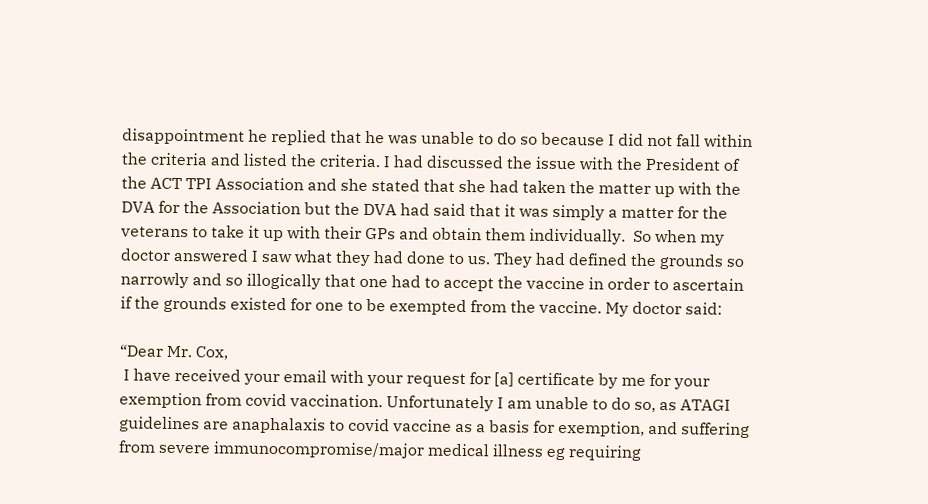disappointment he replied that he was unable to do so because I did not fall within the criteria and listed the criteria. I had discussed the issue with the President of the ACT TPI Association and she stated that she had taken the matter up with the DVA for the Association but the DVA had said that it was simply a matter for the veterans to take it up with their GPs and obtain them individually.  So when my doctor answered I saw what they had done to us. They had defined the grounds so narrowly and so illogically that one had to accept the vaccine in order to ascertain if the grounds existed for one to be exempted from the vaccine. My doctor said:

“Dear Mr. Cox,
 I have received your email with your request for [a] certificate by me for your exemption from covid vaccination. Unfortunately I am unable to do so, as ATAGI guidelines are anaphalaxis to covid vaccine as a basis for exemption, and suffering from severe immunocompromise/major medical illness eg requiring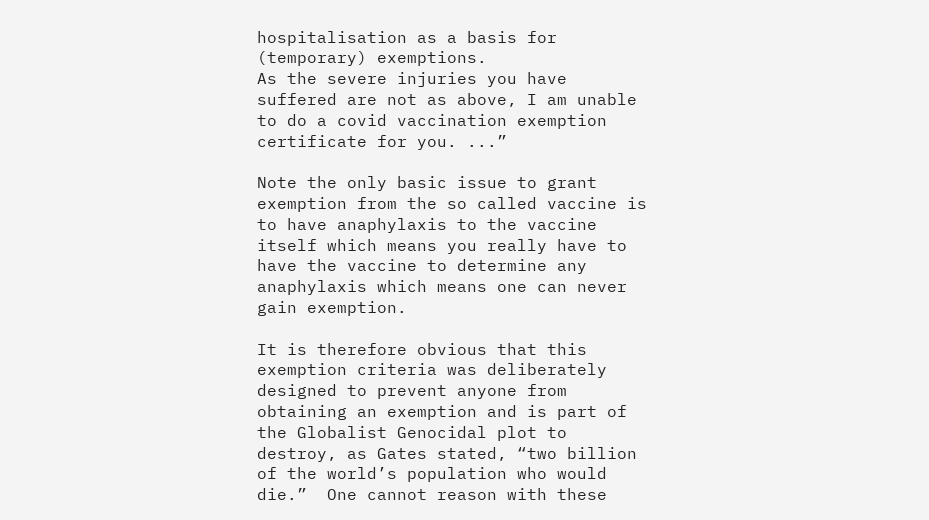hospitalisation as a basis for (temporary) exemptions.
As the severe injuries you have suffered are not as above, I am unable to do a covid vaccination exemption certificate for you. ...”

Note the only basic issue to grant exemption from the so called vaccine is to have anaphylaxis to the vaccine itself which means you really have to have the vaccine to determine any anaphylaxis which means one can never gain exemption.

It is therefore obvious that this exemption criteria was deliberately designed to prevent anyone from obtaining an exemption and is part of the Globalist Genocidal plot to destroy, as Gates stated, “two billion of the world’s population who would die.”  One cannot reason with these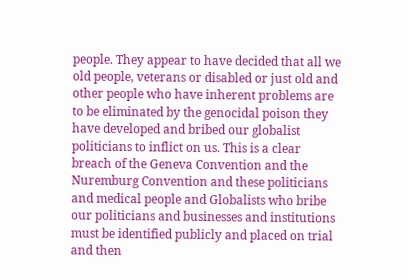people. They appear to have decided that all we old people, veterans or disabled or just old and other people who have inherent problems are to be eliminated by the genocidal poison they have developed and bribed our globalist politicians to inflict on us. This is a clear breach of the Geneva Convention and the Nuremburg Convention and these politicians and medical people and Globalists who bribe our politicians and businesses and institutions must be identified publicly and placed on trial and then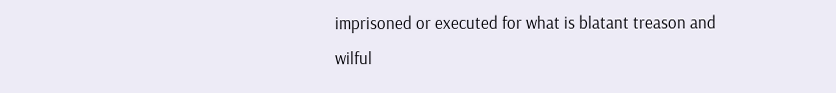imprisoned or executed for what is blatant treason and wilful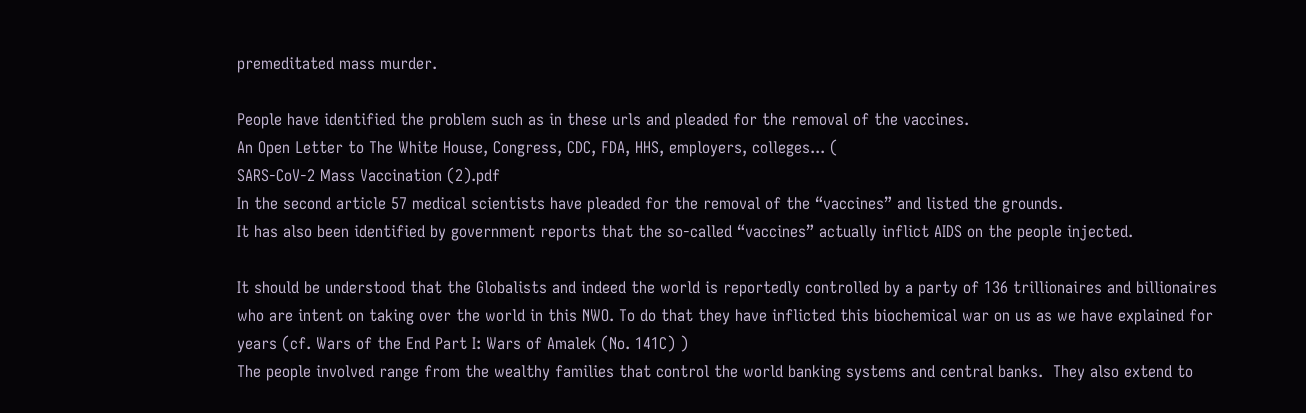premeditated mass murder.

People have identified the problem such as in these urls and pleaded for the removal of the vaccines.
An Open Letter to The White House, Congress, CDC, FDA, HHS, employers, colleges... (
SARS-CoV-2 Mass Vaccination (2).pdf
In the second article 57 medical scientists have pleaded for the removal of the “vaccines” and listed the grounds.
It has also been identified by government reports that the so-called “vaccines” actually inflict AIDS on the people injected.

It should be understood that the Globalists and indeed the world is reportedly controlled by a party of 136 trillionaires and billionaires who are intent on taking over the world in this NWO. To do that they have inflicted this biochemical war on us as we have explained for years (cf. Wars of the End Part I: Wars of Amalek (No. 141C) )
The people involved range from the wealthy families that control the world banking systems and central banks.  They also extend to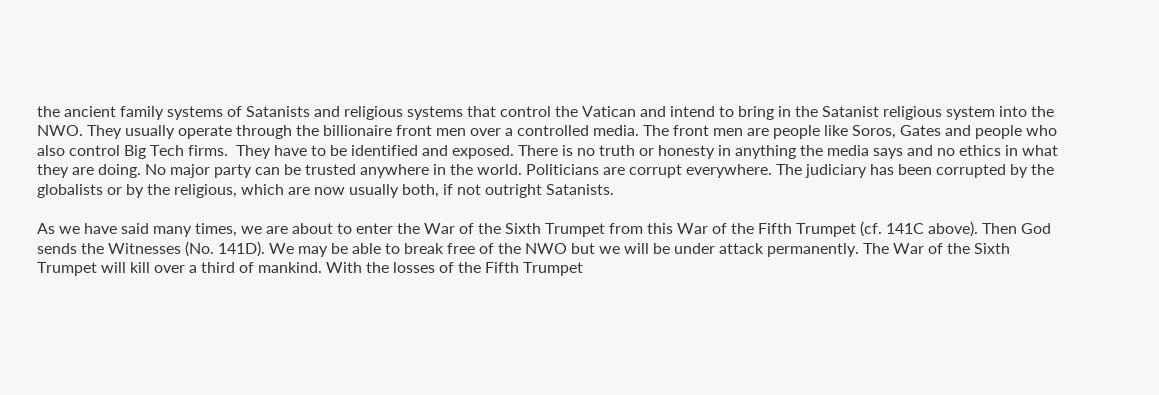the ancient family systems of Satanists and religious systems that control the Vatican and intend to bring in the Satanist religious system into the NWO. They usually operate through the billionaire front men over a controlled media. The front men are people like Soros, Gates and people who also control Big Tech firms.  They have to be identified and exposed. There is no truth or honesty in anything the media says and no ethics in what they are doing. No major party can be trusted anywhere in the world. Politicians are corrupt everywhere. The judiciary has been corrupted by the globalists or by the religious, which are now usually both, if not outright Satanists.

As we have said many times, we are about to enter the War of the Sixth Trumpet from this War of the Fifth Trumpet (cf. 141C above). Then God sends the Witnesses (No. 141D). We may be able to break free of the NWO but we will be under attack permanently. The War of the Sixth Trumpet will kill over a third of mankind. With the losses of the Fifth Trumpet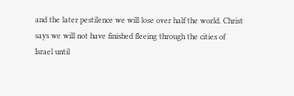and the later pestilence we will lose over half the world. Christ says we will not have finished fleeing through the cities of Israel until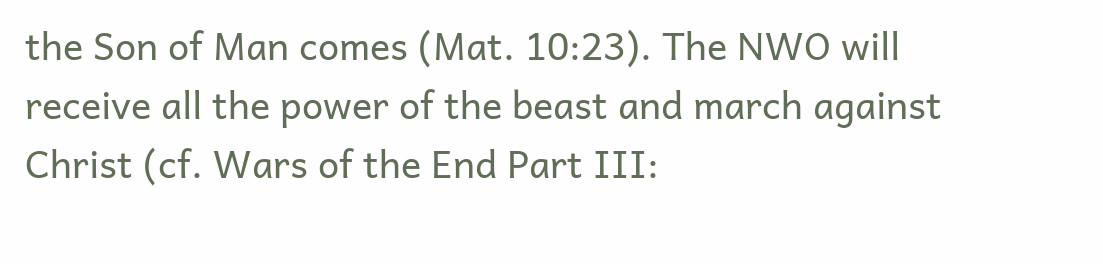the Son of Man comes (Mat. 10:23). The NWO will receive all the power of the beast and march against Christ (cf. Wars of the End Part III: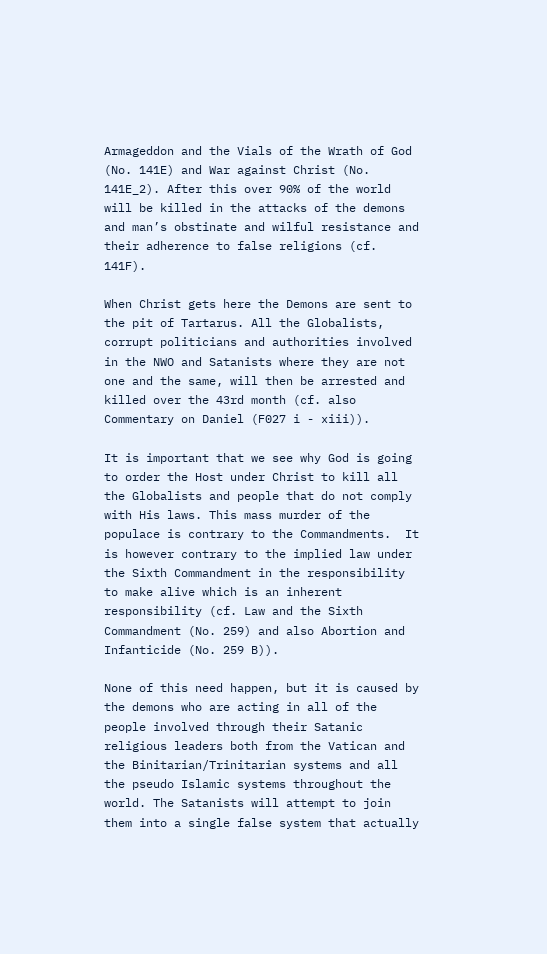Armageddon and the Vials of the Wrath of God (No. 141E) and War against Christ (No. 141E_2). After this over 90% of the world will be killed in the attacks of the demons and man’s obstinate and wilful resistance and their adherence to false religions (cf. 141F).

When Christ gets here the Demons are sent to the pit of Tartarus. All the Globalists, corrupt politicians and authorities involved in the NWO and Satanists where they are not one and the same, will then be arrested and killed over the 43rd month (cf. also Commentary on Daniel (F027 i - xiii)).

It is important that we see why God is going to order the Host under Christ to kill all the Globalists and people that do not comply with His laws. This mass murder of the populace is contrary to the Commandments.  It is however contrary to the implied law under the Sixth Commandment in the responsibility to make alive which is an inherent responsibility (cf. Law and the Sixth Commandment (No. 259) and also Abortion and Infanticide (No. 259 B)).

None of this need happen, but it is caused by the demons who are acting in all of the people involved through their Satanic religious leaders both from the Vatican and the Binitarian/Trinitarian systems and all the pseudo Islamic systems throughout the world. The Satanists will attempt to join them into a single false system that actually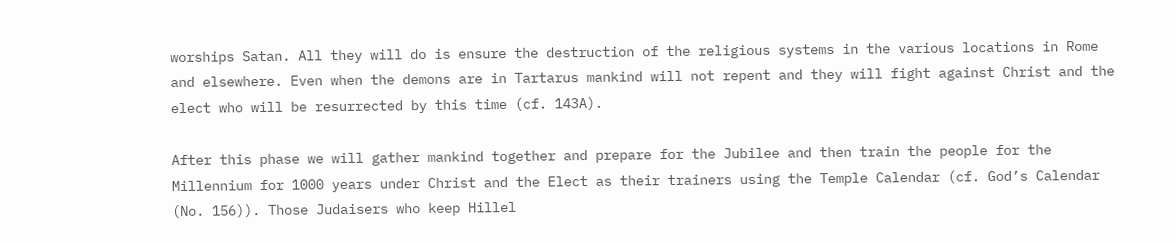worships Satan. All they will do is ensure the destruction of the religious systems in the various locations in Rome and elsewhere. Even when the demons are in Tartarus mankind will not repent and they will fight against Christ and the elect who will be resurrected by this time (cf. 143A).

After this phase we will gather mankind together and prepare for the Jubilee and then train the people for the Millennium for 1000 years under Christ and the Elect as their trainers using the Temple Calendar (cf. God’s Calendar (No. 156)). Those Judaisers who keep Hillel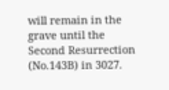will remain in the grave until the Second Resurrection (No.143B) in 3027.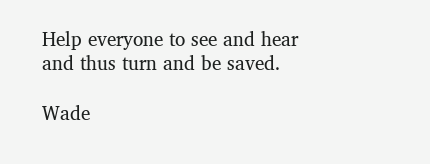Help everyone to see and hear and thus turn and be saved.

Wade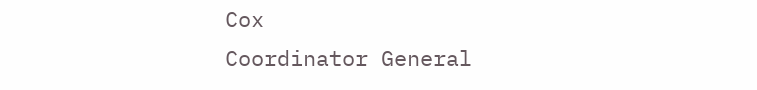Cox
Coordinator General